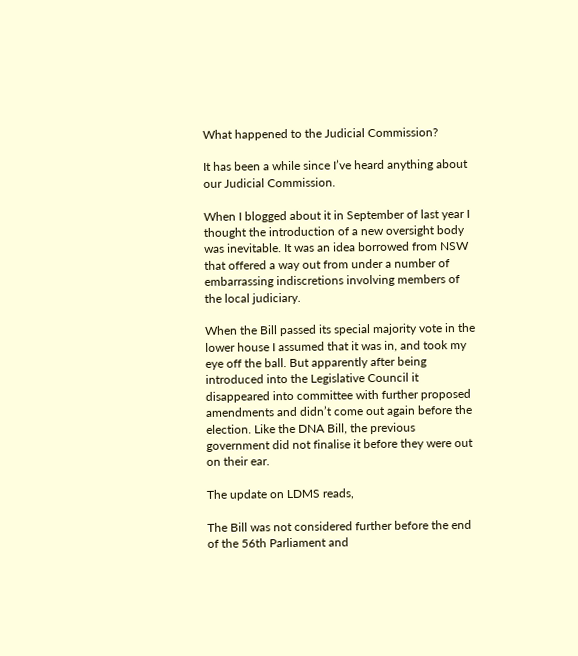What happened to the Judicial Commission?

It has been a while since I’ve heard anything about our Judicial Commission.

When I blogged about it in September of last year I thought the introduction of a new oversight body was inevitable. It was an idea borrowed from NSW that offered a way out from under a number of embarrassing indiscretions involving members of the local judiciary.

When the Bill passed its special majority vote in the lower house I assumed that it was in, and took my eye off the ball. But apparently after being introduced into the Legislative Council it disappeared into committee with further proposed amendments and didn’t come out again before the election. Like the DNA Bill, the previous government did not finalise it before they were out on their ear.

The update on LDMS reads,

The Bill was not considered further before the end of the 56th Parliament and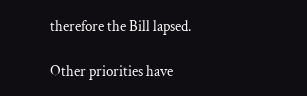therefore the Bill lapsed.

Other priorities have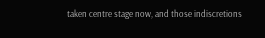taken centre stage now, and those indiscretions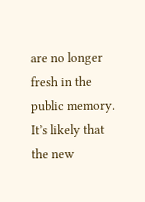are no longer fresh in the public memory. It’s likely that the new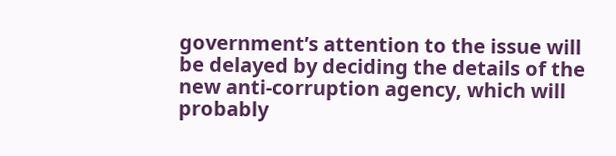government’s attention to the issue will be delayed by deciding the details of the new anti-corruption agency, which will probably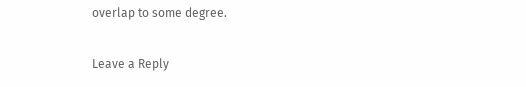overlap to some degree.

Leave a Reply